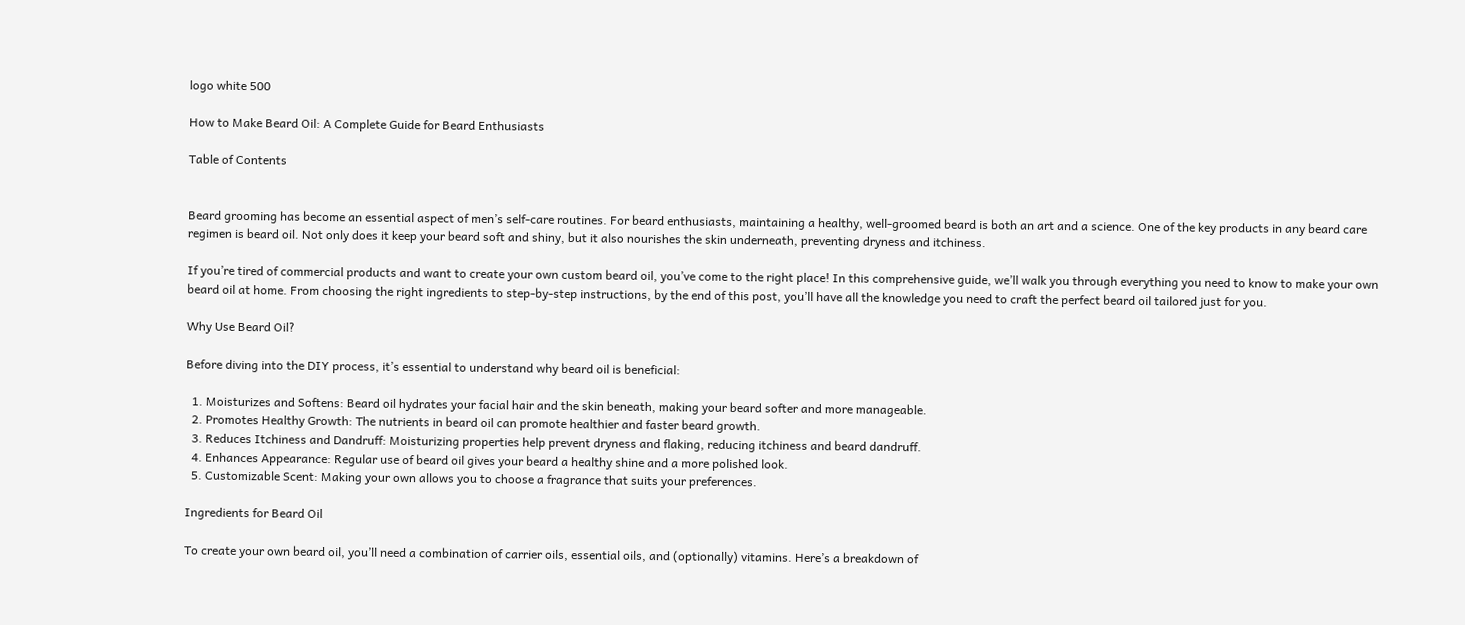logo white 500

How to Make Beard Oil: A Complete Guide for Beard Enthusiasts

Table of Contents


Beard grooming has become an essential aspect of men’s self-care routines. For beard enthusiasts, maintaining a healthy, well-groomed beard is both an art and a science. One of the key products in any beard care regimen is beard oil. Not only does it keep your beard soft and shiny, but it also nourishes the skin underneath, preventing dryness and itchiness.

If you’re tired of commercial products and want to create your own custom beard oil, you’ve come to the right place! In this comprehensive guide, we’ll walk you through everything you need to know to make your own beard oil at home. From choosing the right ingredients to step-by-step instructions, by the end of this post, you’ll have all the knowledge you need to craft the perfect beard oil tailored just for you.

Why Use Beard Oil?

Before diving into the DIY process, it’s essential to understand why beard oil is beneficial:

  1. Moisturizes and Softens: Beard oil hydrates your facial hair and the skin beneath, making your beard softer and more manageable.
  2. Promotes Healthy Growth: The nutrients in beard oil can promote healthier and faster beard growth.
  3. Reduces Itchiness and Dandruff: Moisturizing properties help prevent dryness and flaking, reducing itchiness and beard dandruff.
  4. Enhances Appearance: Regular use of beard oil gives your beard a healthy shine and a more polished look.
  5. Customizable Scent: Making your own allows you to choose a fragrance that suits your preferences.

Ingredients for Beard Oil

To create your own beard oil, you’ll need a combination of carrier oils, essential oils, and (optionally) vitamins. Here’s a breakdown of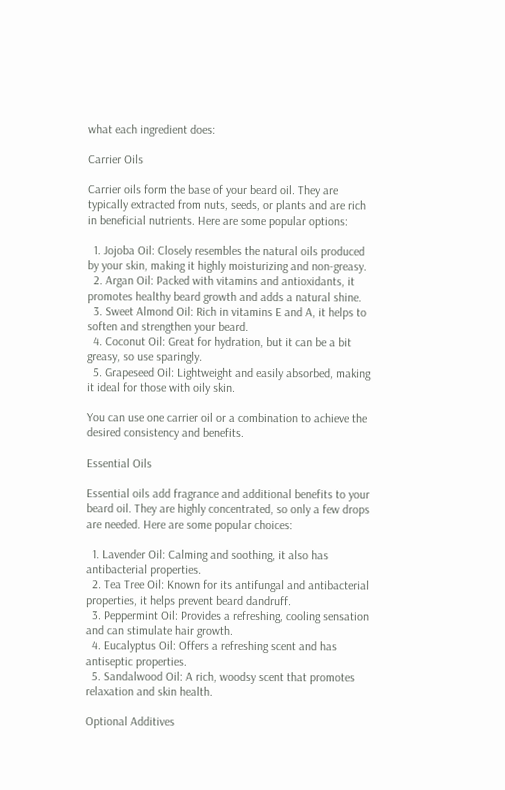what each ingredient does:

Carrier Oils

Carrier oils form the base of your beard oil. They are typically extracted from nuts, seeds, or plants and are rich in beneficial nutrients. Here are some popular options:

  1. Jojoba Oil: Closely resembles the natural oils produced by your skin, making it highly moisturizing and non-greasy.
  2. Argan Oil: Packed with vitamins and antioxidants, it promotes healthy beard growth and adds a natural shine.
  3. Sweet Almond Oil: Rich in vitamins E and A, it helps to soften and strengthen your beard.
  4. Coconut Oil: Great for hydration, but it can be a bit greasy, so use sparingly.
  5. Grapeseed Oil: Lightweight and easily absorbed, making it ideal for those with oily skin.

You can use one carrier oil or a combination to achieve the desired consistency and benefits.

Essential Oils

Essential oils add fragrance and additional benefits to your beard oil. They are highly concentrated, so only a few drops are needed. Here are some popular choices:

  1. Lavender Oil: Calming and soothing, it also has antibacterial properties.
  2. Tea Tree Oil: Known for its antifungal and antibacterial properties, it helps prevent beard dandruff.
  3. Peppermint Oil: Provides a refreshing, cooling sensation and can stimulate hair growth.
  4. Eucalyptus Oil: Offers a refreshing scent and has antiseptic properties.
  5. Sandalwood Oil: A rich, woodsy scent that promotes relaxation and skin health.

Optional Additives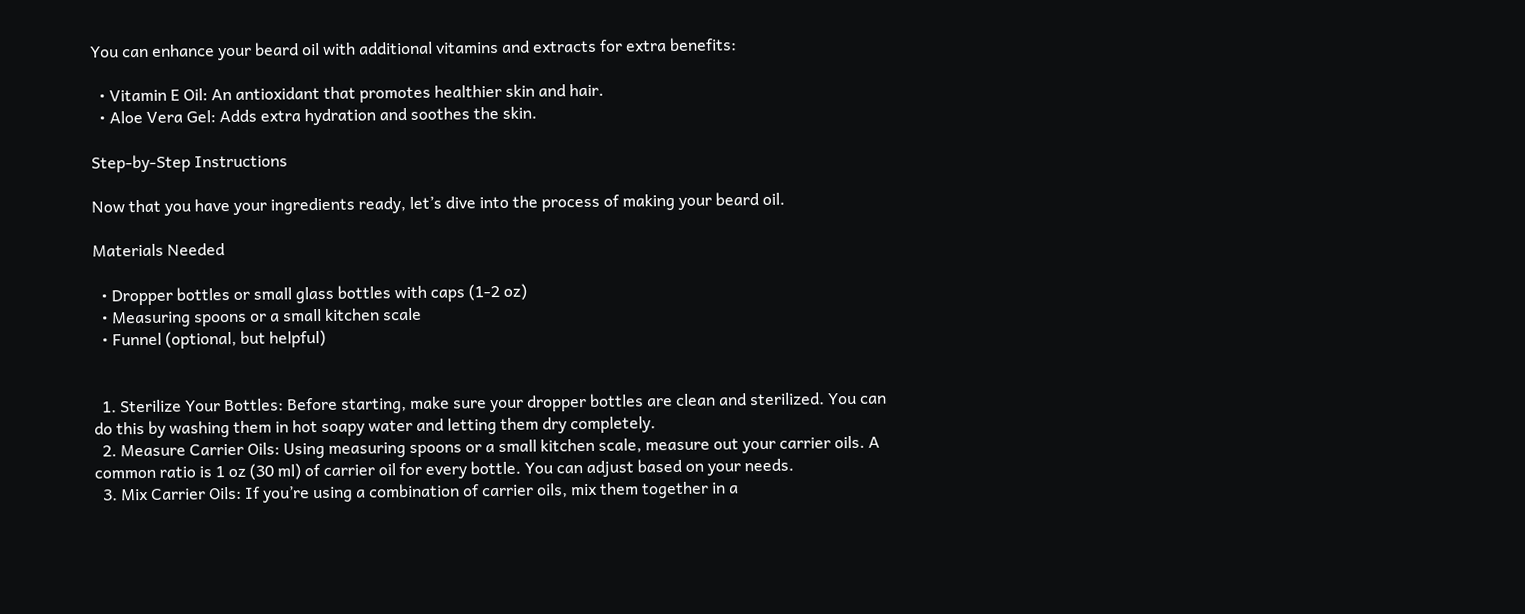You can enhance your beard oil with additional vitamins and extracts for extra benefits:

  • Vitamin E Oil: An antioxidant that promotes healthier skin and hair.
  • Aloe Vera Gel: Adds extra hydration and soothes the skin.

Step-by-Step Instructions

Now that you have your ingredients ready, let’s dive into the process of making your beard oil.

Materials Needed

  • Dropper bottles or small glass bottles with caps (1-2 oz)
  • Measuring spoons or a small kitchen scale
  • Funnel (optional, but helpful)


  1. Sterilize Your Bottles: Before starting, make sure your dropper bottles are clean and sterilized. You can do this by washing them in hot soapy water and letting them dry completely.
  2. Measure Carrier Oils: Using measuring spoons or a small kitchen scale, measure out your carrier oils. A common ratio is 1 oz (30 ml) of carrier oil for every bottle. You can adjust based on your needs.
  3. Mix Carrier Oils: If you’re using a combination of carrier oils, mix them together in a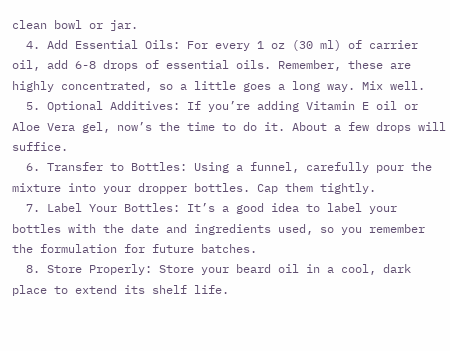clean bowl or jar.
  4. Add Essential Oils: For every 1 oz (30 ml) of carrier oil, add 6-8 drops of essential oils. Remember, these are highly concentrated, so a little goes a long way. Mix well.
  5. Optional Additives: If you’re adding Vitamin E oil or Aloe Vera gel, now’s the time to do it. About a few drops will suffice.
  6. Transfer to Bottles: Using a funnel, carefully pour the mixture into your dropper bottles. Cap them tightly.
  7. Label Your Bottles: It’s a good idea to label your bottles with the date and ingredients used, so you remember the formulation for future batches.
  8. Store Properly: Store your beard oil in a cool, dark place to extend its shelf life.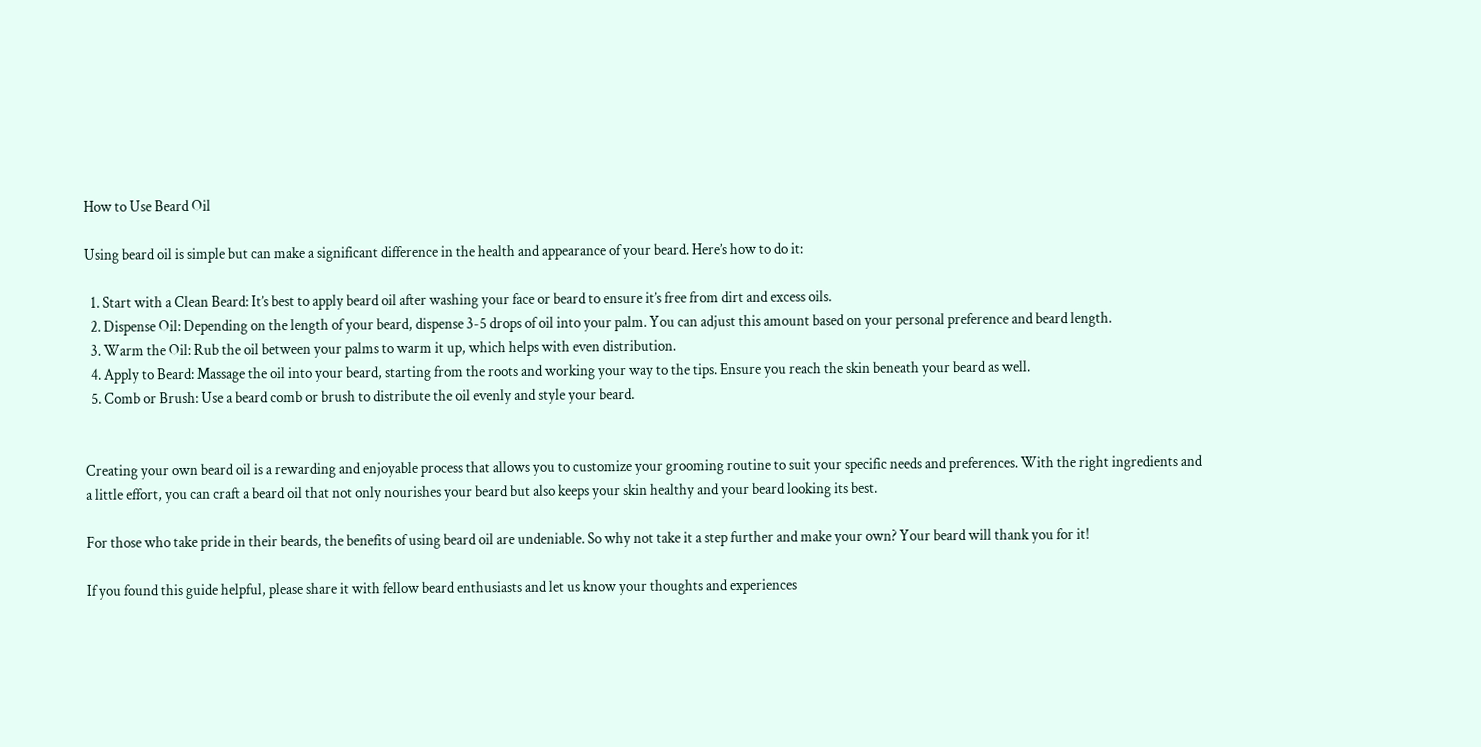How to Use Beard Oil

Using beard oil is simple but can make a significant difference in the health and appearance of your beard. Here’s how to do it:

  1. Start with a Clean Beard: It’s best to apply beard oil after washing your face or beard to ensure it’s free from dirt and excess oils.
  2. Dispense Oil: Depending on the length of your beard, dispense 3-5 drops of oil into your palm. You can adjust this amount based on your personal preference and beard length.
  3. Warm the Oil: Rub the oil between your palms to warm it up, which helps with even distribution.
  4. Apply to Beard: Massage the oil into your beard, starting from the roots and working your way to the tips. Ensure you reach the skin beneath your beard as well.
  5. Comb or Brush: Use a beard comb or brush to distribute the oil evenly and style your beard.


Creating your own beard oil is a rewarding and enjoyable process that allows you to customize your grooming routine to suit your specific needs and preferences. With the right ingredients and a little effort, you can craft a beard oil that not only nourishes your beard but also keeps your skin healthy and your beard looking its best.

For those who take pride in their beards, the benefits of using beard oil are undeniable. So why not take it a step further and make your own? Your beard will thank you for it!

If you found this guide helpful, please share it with fellow beard enthusiasts and let us know your thoughts and experiences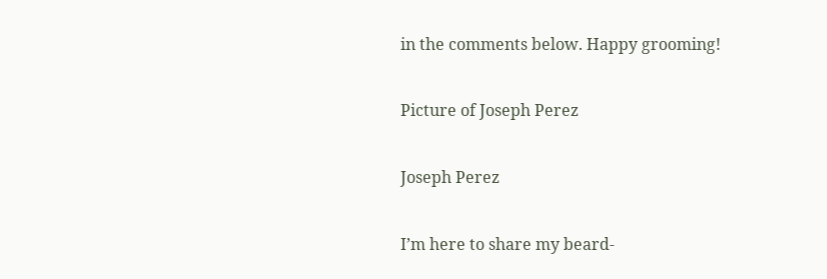in the comments below. Happy grooming!

Picture of Joseph Perez

Joseph Perez

I’m here to share my beard-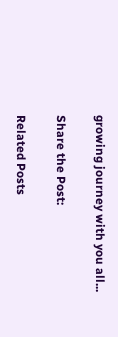growing journey with you all...

Share the Post:

Related Posts